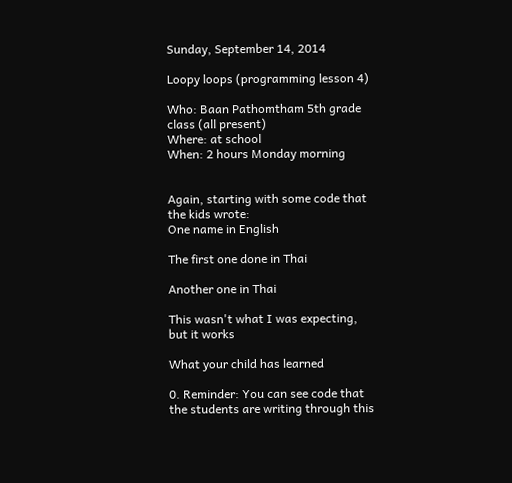Sunday, September 14, 2014

Loopy loops (programming lesson 4)

Who: Baan Pathomtham 5th grade class (all present)
Where: at school
When: 2 hours Monday morning


Again, starting with some code that the kids wrote:
One name in English

The first one done in Thai

Another one in Thai

This wasn't what I was expecting, but it works

What your child has learned

0. Reminder: You can see code that the students are writing through this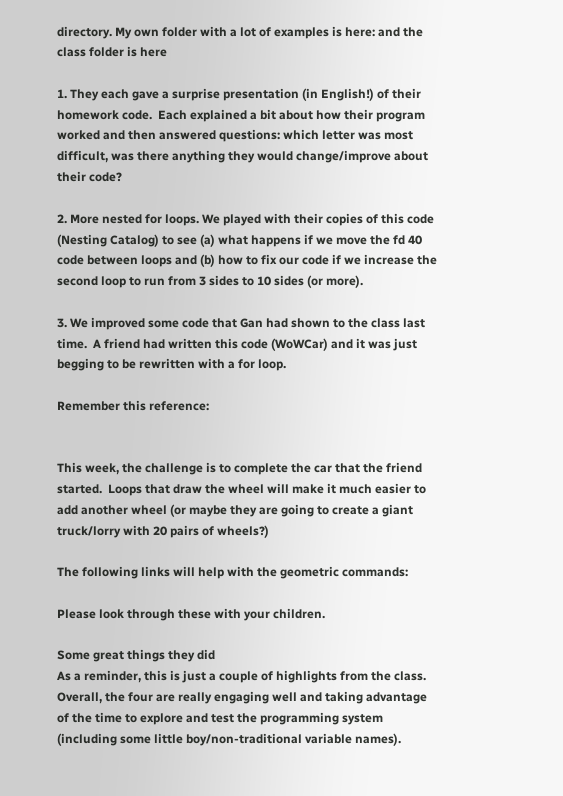directory. My own folder with a lot of examples is here: and the class folder is here

1. They each gave a surprise presentation (in English!) of their homework code.  Each explained a bit about how their program worked and then answered questions: which letter was most difficult, was there anything they would change/improve about their code?

2. More nested for loops. We played with their copies of this code (Nesting Catalog) to see (a) what happens if we move the fd 40 code between loops and (b) how to fix our code if we increase the second loop to run from 3 sides to 10 sides (or more).

3. We improved some code that Gan had shown to the class last time.  A friend had written this code (WoWCar) and it was just begging to be rewritten with a for loop.

Remember this reference:


This week, the challenge is to complete the car that the friend started.  Loops that draw the wheel will make it much easier to add another wheel (or maybe they are going to create a giant truck/lorry with 20 pairs of wheels?)

The following links will help with the geometric commands:

Please look through these with your children.

Some great things they did
As a reminder, this is just a couple of highlights from the class.  Overall, the four are really engaging well and taking advantage of the time to explore and test the programming system (including some little boy/non-traditional variable names).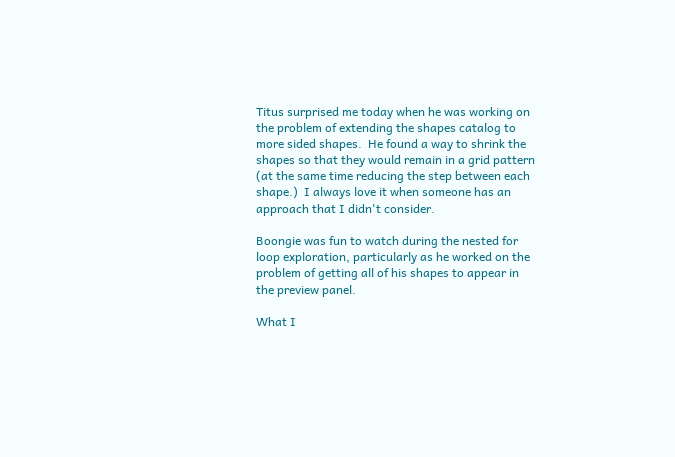Titus surprised me today when he was working on the problem of extending the shapes catalog to more sided shapes.  He found a way to shrink the shapes so that they would remain in a grid pattern (at the same time reducing the step between each shape.)  I always love it when someone has an approach that I didn't consider.

Boongie was fun to watch during the nested for loop exploration, particularly as he worked on the problem of getting all of his shapes to appear in the preview panel.

What I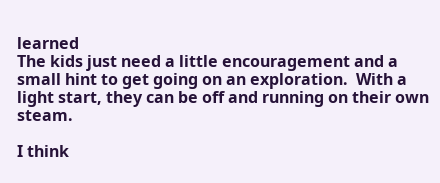learned
The kids just need a little encouragement and a small hint to get going on an exploration.  With a light start, they can be off and running on their own steam.

I think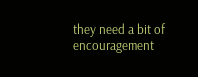they need a bit of encouragement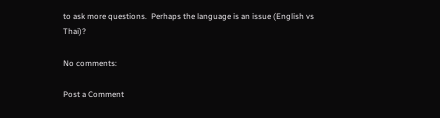to ask more questions.  Perhaps the language is an issue (English vs Thai)?

No comments:

Post a Comment